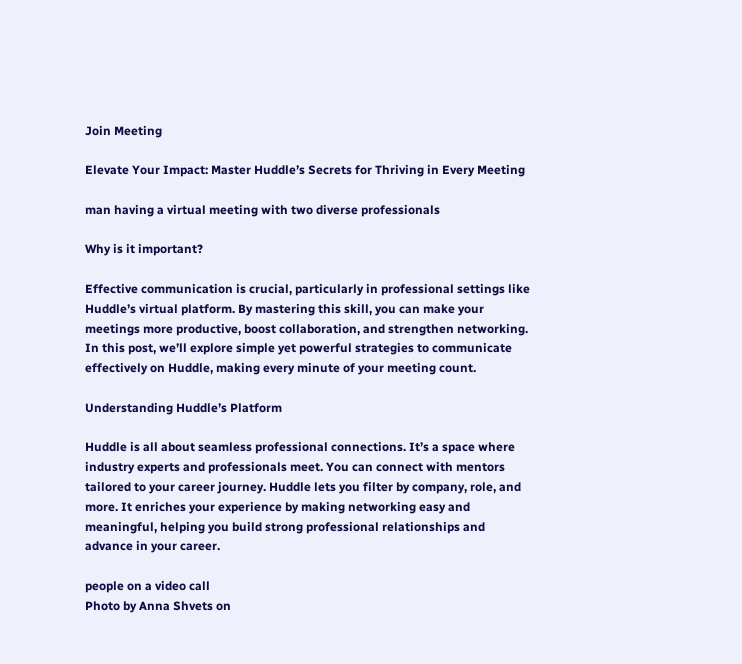Join Meeting

Elevate Your Impact: Master Huddle’s Secrets for Thriving in Every Meeting

man having a virtual meeting with two diverse professionals

Why is it important?

Effective communication is crucial, particularly in professional settings like Huddle’s virtual platform. By mastering this skill, you can make your meetings more productive, boost collaboration, and strengthen networking. In this post, we’ll explore simple yet powerful strategies to communicate effectively on Huddle, making every minute of your meeting count.

Understanding Huddle’s Platform

Huddle is all about seamless professional connections. It’s a space where industry experts and professionals meet. You can connect with mentors tailored to your career journey. Huddle lets you filter by company, role, and more. It enriches your experience by making networking easy and meaningful, helping you build strong professional relationships and advance in your career.

people on a video call
Photo by Anna Shvets on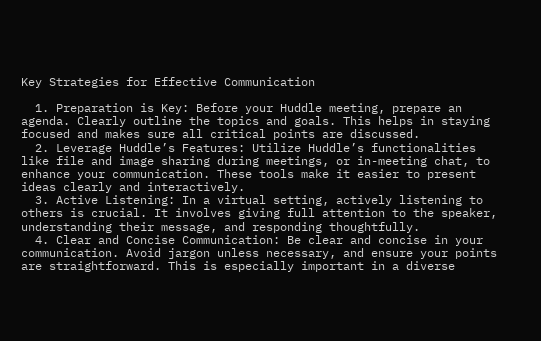Key Strategies for Effective Communication

  1. Preparation is Key: Before your Huddle meeting, prepare an agenda. Clearly outline the topics and goals. This helps in staying focused and makes sure all critical points are discussed.
  2. Leverage Huddle’s Features: Utilize Huddle’s functionalities like file and image sharing during meetings, or in-meeting chat, to enhance your communication. These tools make it easier to present ideas clearly and interactively.
  3. Active Listening: In a virtual setting, actively listening to others is crucial. It involves giving full attention to the speaker, understanding their message, and responding thoughtfully.
  4. Clear and Concise Communication: Be clear and concise in your communication. Avoid jargon unless necessary, and ensure your points are straightforward. This is especially important in a diverse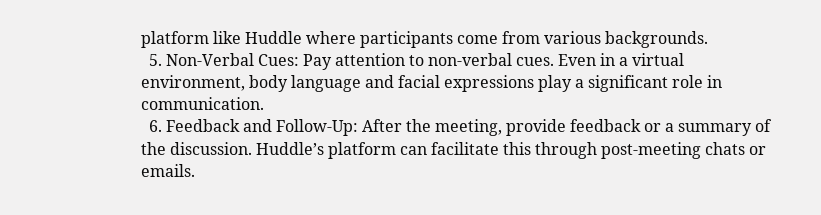platform like Huddle where participants come from various backgrounds.
  5. Non-Verbal Cues: Pay attention to non-verbal cues. Even in a virtual environment, body language and facial expressions play a significant role in communication.
  6. Feedback and Follow-Up: After the meeting, provide feedback or a summary of the discussion. Huddle’s platform can facilitate this through post-meeting chats or emails.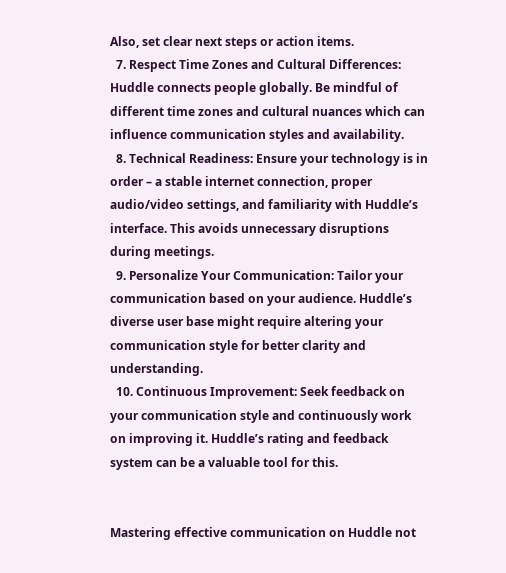Also, set clear next steps or action items.
  7. Respect Time Zones and Cultural Differences: Huddle connects people globally. Be mindful of different time zones and cultural nuances which can influence communication styles and availability.
  8. Technical Readiness: Ensure your technology is in order – a stable internet connection, proper audio/video settings, and familiarity with Huddle’s interface. This avoids unnecessary disruptions during meetings.
  9. Personalize Your Communication: Tailor your communication based on your audience. Huddle’s diverse user base might require altering your communication style for better clarity and understanding.
  10. Continuous Improvement: Seek feedback on your communication style and continuously work on improving it. Huddle’s rating and feedback system can be a valuable tool for this.


Mastering effective communication on Huddle not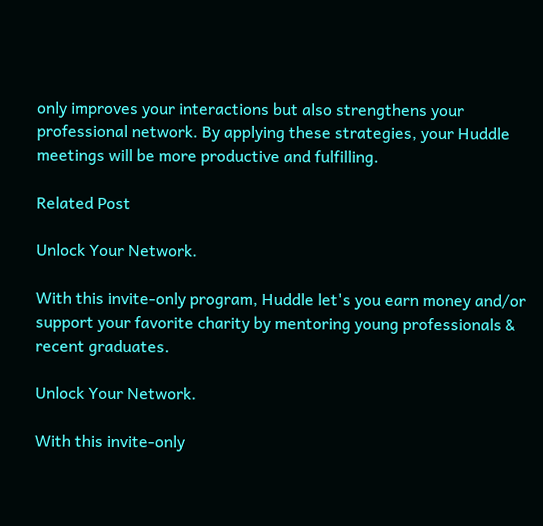only improves your interactions but also strengthens your professional network. By applying these strategies, your Huddle meetings will be more productive and fulfilling.

Related Post

Unlock Your Network.

With this invite-only program, Huddle let's you earn money and/or support your favorite charity by mentoring young professionals & recent graduates.

Unlock Your Network.

With this invite-only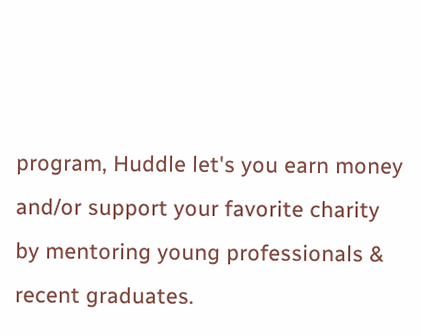program, Huddle let's you earn money and/or support your favorite charity by mentoring young professionals & recent graduates.